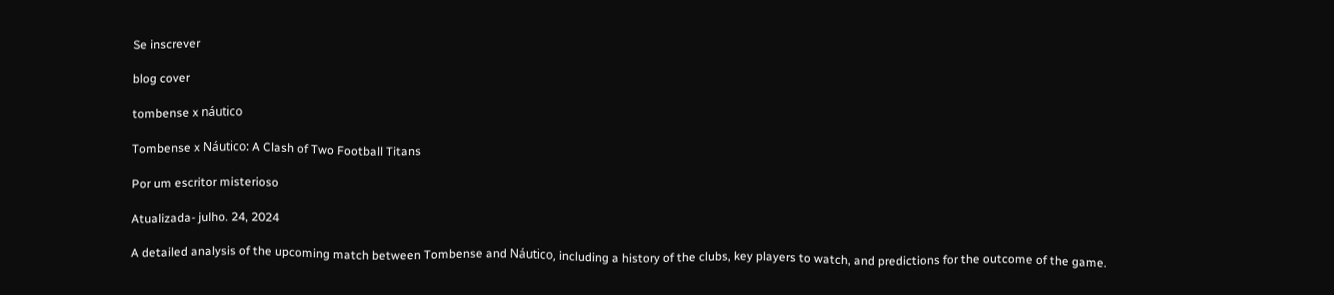Se inscrever

blog cover

tombense x náutico

Tombense x Náutico: A Clash of Two Football Titans

Por um escritor misterioso

Atualizada- julho. 24, 2024

A detailed analysis of the upcoming match between Tombense and Náutico, including a history of the clubs, key players to watch, and predictions for the outcome of the game.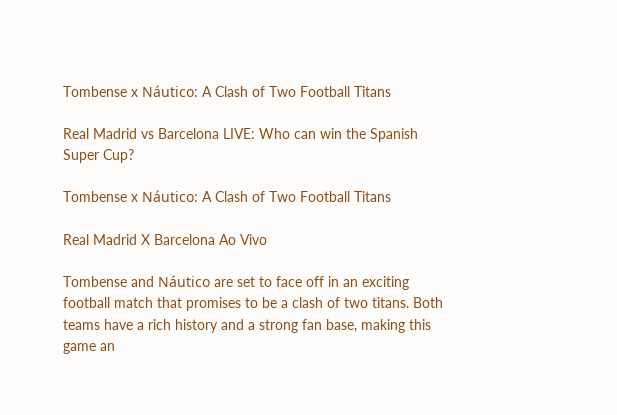Tombense x Náutico: A Clash of Two Football Titans

Real Madrid vs Barcelona LIVE: Who can win the Spanish Super Cup?

Tombense x Náutico: A Clash of Two Football Titans

Real Madrid X Barcelona Ao Vivo

Tombense and Náutico are set to face off in an exciting football match that promises to be a clash of two titans. Both teams have a rich history and a strong fan base, making this game an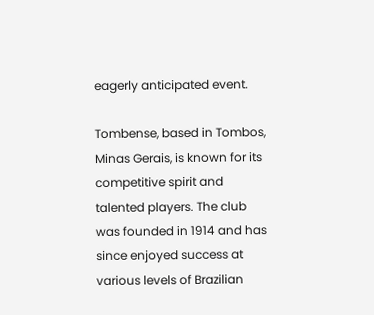eagerly anticipated event.

Tombense, based in Tombos, Minas Gerais, is known for its competitive spirit and talented players. The club was founded in 1914 and has since enjoyed success at various levels of Brazilian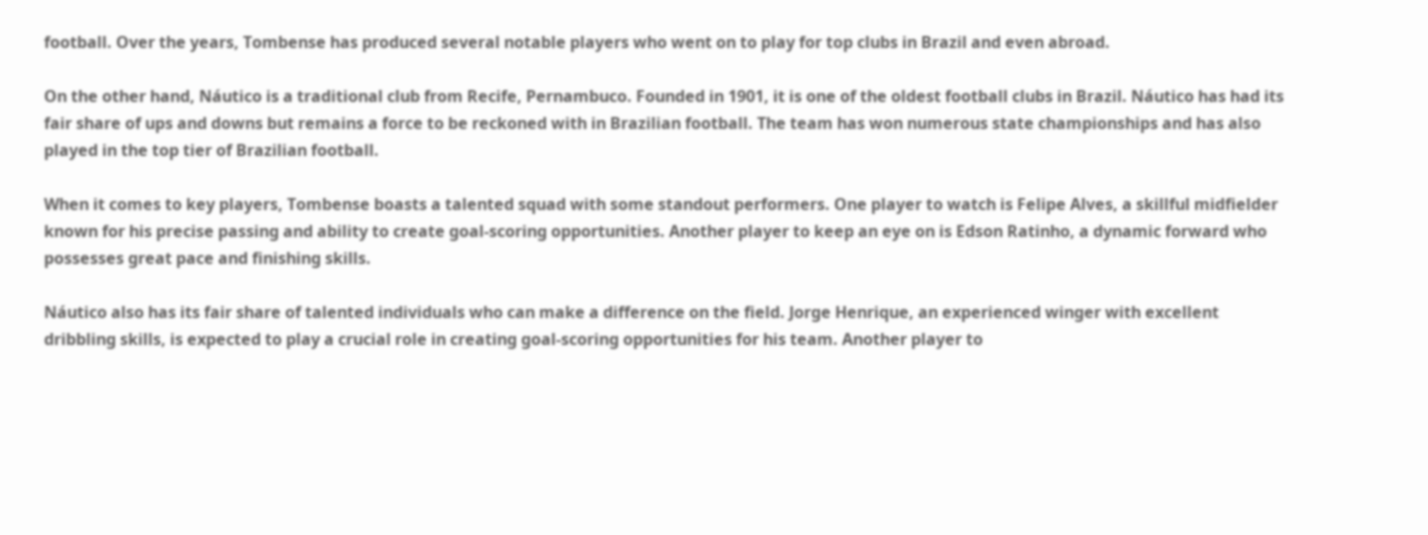football. Over the years, Tombense has produced several notable players who went on to play for top clubs in Brazil and even abroad.

On the other hand, Náutico is a traditional club from Recife, Pernambuco. Founded in 1901, it is one of the oldest football clubs in Brazil. Náutico has had its fair share of ups and downs but remains a force to be reckoned with in Brazilian football. The team has won numerous state championships and has also played in the top tier of Brazilian football.

When it comes to key players, Tombense boasts a talented squad with some standout performers. One player to watch is Felipe Alves, a skillful midfielder known for his precise passing and ability to create goal-scoring opportunities. Another player to keep an eye on is Edson Ratinho, a dynamic forward who possesses great pace and finishing skills.

Náutico also has its fair share of talented individuals who can make a difference on the field. Jorge Henrique, an experienced winger with excellent dribbling skills, is expected to play a crucial role in creating goal-scoring opportunities for his team. Another player to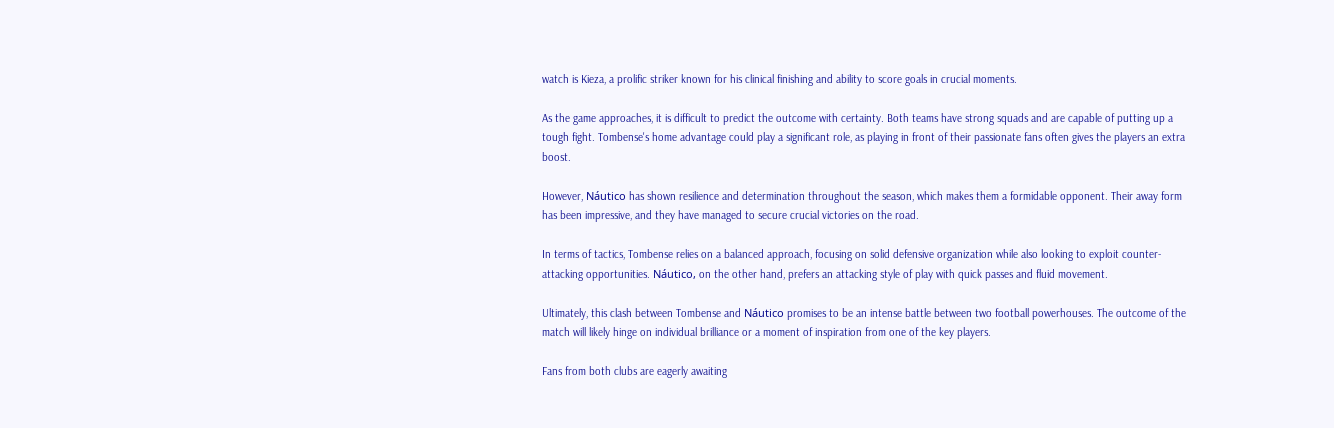watch is Kieza, a prolific striker known for his clinical finishing and ability to score goals in crucial moments.

As the game approaches, it is difficult to predict the outcome with certainty. Both teams have strong squads and are capable of putting up a tough fight. Tombense's home advantage could play a significant role, as playing in front of their passionate fans often gives the players an extra boost.

However, Náutico has shown resilience and determination throughout the season, which makes them a formidable opponent. Their away form has been impressive, and they have managed to secure crucial victories on the road.

In terms of tactics, Tombense relies on a balanced approach, focusing on solid defensive organization while also looking to exploit counter-attacking opportunities. Náutico, on the other hand, prefers an attacking style of play with quick passes and fluid movement.

Ultimately, this clash between Tombense and Náutico promises to be an intense battle between two football powerhouses. The outcome of the match will likely hinge on individual brilliance or a moment of inspiration from one of the key players.

Fans from both clubs are eagerly awaiting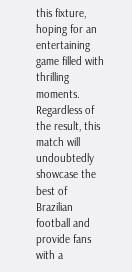this fixture, hoping for an entertaining game filled with thrilling moments. Regardless of the result, this match will undoubtedly showcase the best of Brazilian football and provide fans with a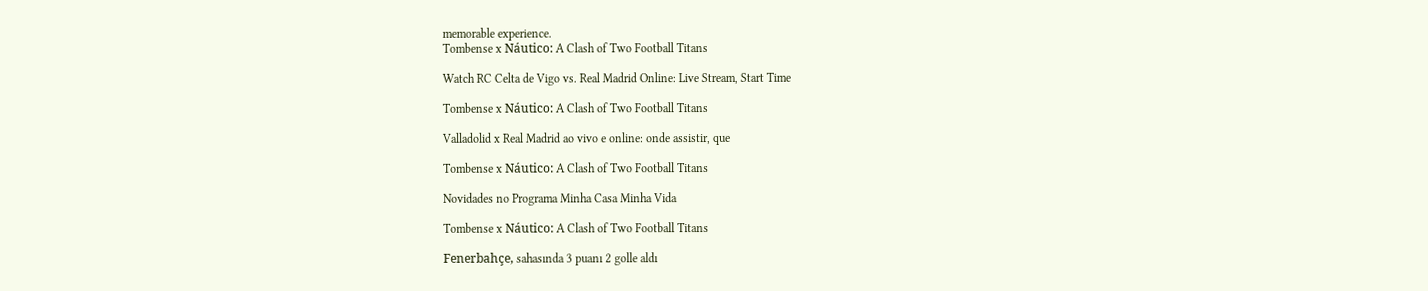memorable experience.
Tombense x Náutico: A Clash of Two Football Titans

Watch RC Celta de Vigo vs. Real Madrid Online: Live Stream, Start Time

Tombense x Náutico: A Clash of Two Football Titans

Valladolid x Real Madrid ao vivo e online: onde assistir, que

Tombense x Náutico: A Clash of Two Football Titans

Novidades no Programa Minha Casa Minha Vida

Tombense x Náutico: A Clash of Two Football Titans

Fenerbahçe, sahasında 3 puanı 2 golle aldı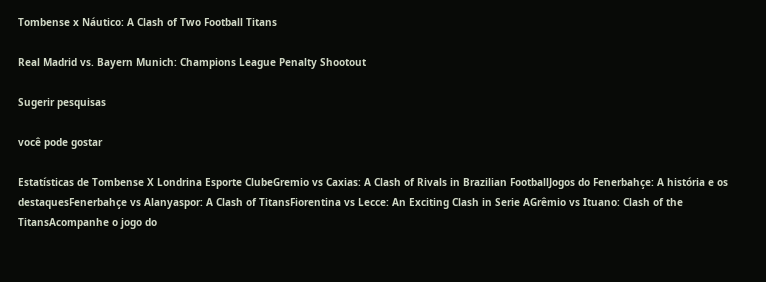Tombense x Náutico: A Clash of Two Football Titans

Real Madrid vs. Bayern Munich: Champions League Penalty Shootout

Sugerir pesquisas

você pode gostar

Estatísticas de Tombense X Londrina Esporte ClubeGremio vs Caxias: A Clash of Rivals in Brazilian FootballJogos do Fenerbahçe: A história e os destaquesFenerbahçe vs Alanyaspor: A Clash of TitansFiorentina vs Lecce: An Exciting Clash in Serie AGrêmio vs Ituano: Clash of the TitansAcompanhe o jogo do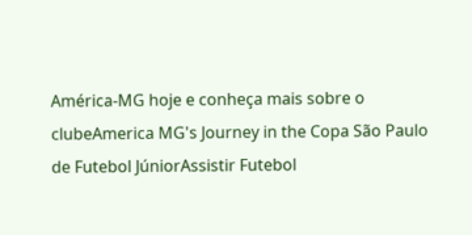América-MG hoje e conheça mais sobre o clubeAmerica MG's Journey in the Copa São Paulo de Futebol JúniorAssistir Futebol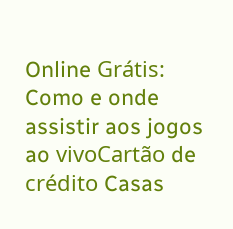Online Grátis: Como e onde assistir aos jogos ao vivoCartão de crédito Casas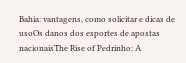Bahia: vantagens, como solicitar e dicas de usoOs danos dos esportes de apostas nacionaisThe Rise of Pedrinho: A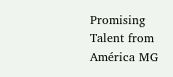Promising Talent from América MG